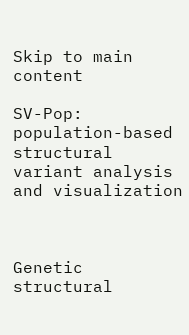Skip to main content

SV-Pop: population-based structural variant analysis and visualization



Genetic structural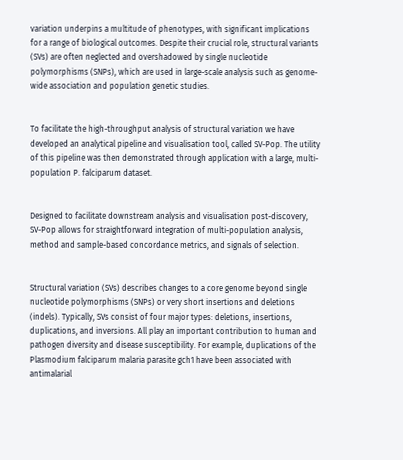variation underpins a multitude of phenotypes, with significant implications for a range of biological outcomes. Despite their crucial role, structural variants (SVs) are often neglected and overshadowed by single nucleotide polymorphisms (SNPs), which are used in large-scale analysis such as genome-wide association and population genetic studies.


To facilitate the high-throughput analysis of structural variation we have developed an analytical pipeline and visualisation tool, called SV-Pop. The utility of this pipeline was then demonstrated through application with a large, multi-population P. falciparum dataset.


Designed to facilitate downstream analysis and visualisation post-discovery, SV-Pop allows for straightforward integration of multi-population analysis, method and sample-based concordance metrics, and signals of selection.


Structural variation (SVs) describes changes to a core genome beyond single nucleotide polymorphisms (SNPs) or very short insertions and deletions (indels). Typically, SVs consist of four major types: deletions, insertions, duplications, and inversions. All play an important contribution to human and pathogen diversity and disease susceptibility. For example, duplications of the Plasmodium falciparum malaria parasite gch1 have been associated with antimalarial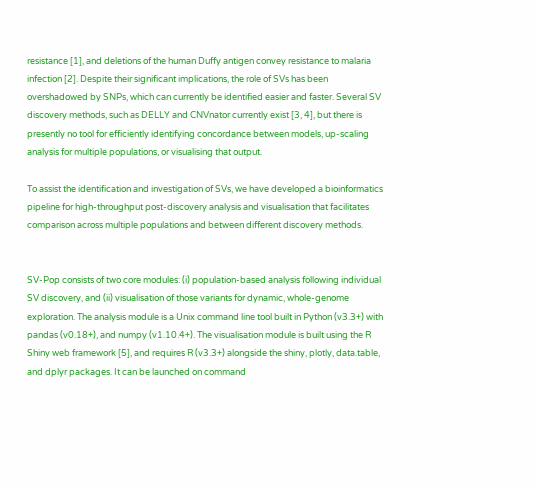resistance [1], and deletions of the human Duffy antigen convey resistance to malaria infection [2]. Despite their significant implications, the role of SVs has been overshadowed by SNPs, which can currently be identified easier and faster. Several SV discovery methods, such as DELLY and CNVnator currently exist [3, 4], but there is presently no tool for efficiently identifying concordance between models, up-scaling analysis for multiple populations, or visualising that output.

To assist the identification and investigation of SVs, we have developed a bioinformatics pipeline for high-throughput post-discovery analysis and visualisation that facilitates comparison across multiple populations and between different discovery methods.


SV-Pop consists of two core modules: (i) population-based analysis following individual SV discovery, and (ii) visualisation of those variants for dynamic, whole-genome exploration. The analysis module is a Unix command line tool built in Python (v3.3+) with pandas (v0.18+), and numpy (v1.10.4+). The visualisation module is built using the R Shiny web framework [5], and requires R (v3.3+) alongside the shiny, plotly, data.table, and dplyr packages. It can be launched on command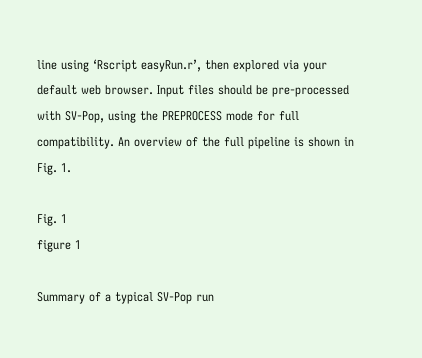line using ‘Rscript easyRun.r’, then explored via your default web browser. Input files should be pre-processed with SV-Pop, using the PREPROCESS mode for full compatibility. An overview of the full pipeline is shown in Fig. 1.

Fig. 1
figure 1

Summary of a typical SV-Pop run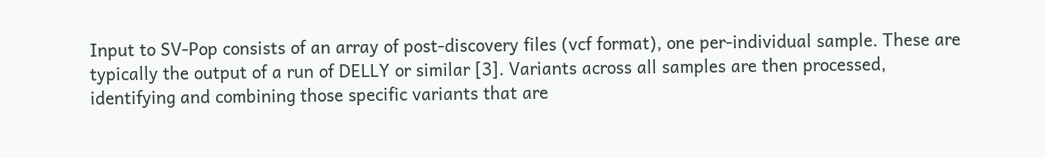Input to SV-Pop consists of an array of post-discovery files (vcf format), one per-individual sample. These are typically the output of a run of DELLY or similar [3]. Variants across all samples are then processed, identifying and combining those specific variants that are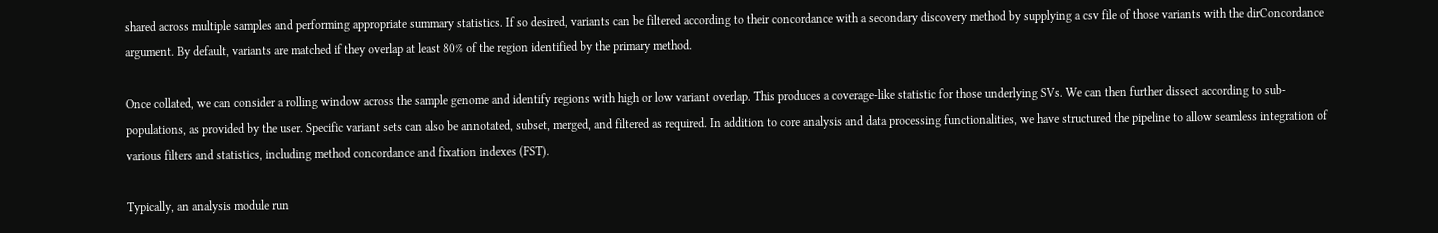shared across multiple samples and performing appropriate summary statistics. If so desired, variants can be filtered according to their concordance with a secondary discovery method by supplying a csv file of those variants with the dirConcordance argument. By default, variants are matched if they overlap at least 80% of the region identified by the primary method.

Once collated, we can consider a rolling window across the sample genome and identify regions with high or low variant overlap. This produces a coverage-like statistic for those underlying SVs. We can then further dissect according to sub-populations, as provided by the user. Specific variant sets can also be annotated, subset, merged, and filtered as required. In addition to core analysis and data processing functionalities, we have structured the pipeline to allow seamless integration of various filters and statistics, including method concordance and fixation indexes (FST).

Typically, an analysis module run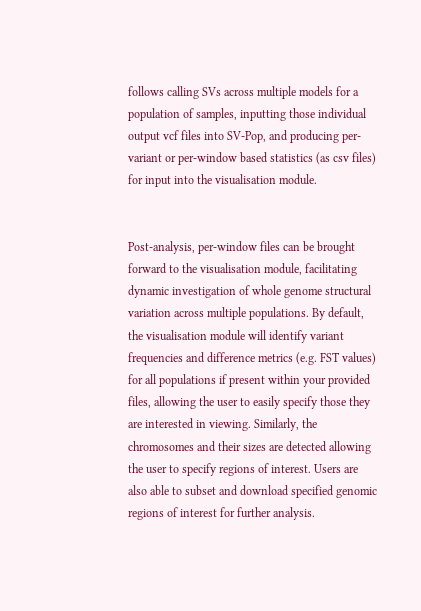follows calling SVs across multiple models for a population of samples, inputting those individual output vcf files into SV-Pop, and producing per-variant or per-window based statistics (as csv files) for input into the visualisation module.


Post-analysis, per-window files can be brought forward to the visualisation module, facilitating dynamic investigation of whole genome structural variation across multiple populations. By default, the visualisation module will identify variant frequencies and difference metrics (e.g. FST values) for all populations if present within your provided files, allowing the user to easily specify those they are interested in viewing. Similarly, the chromosomes and their sizes are detected allowing the user to specify regions of interest. Users are also able to subset and download specified genomic regions of interest for further analysis.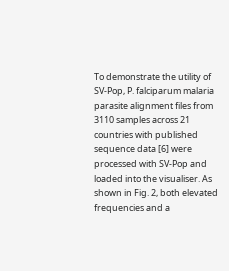To demonstrate the utility of SV-Pop, P. falciparum malaria parasite alignment files from 3110 samples across 21 countries with published sequence data [6] were processed with SV-Pop and loaded into the visualiser. As shown in Fig. 2, both elevated frequencies and a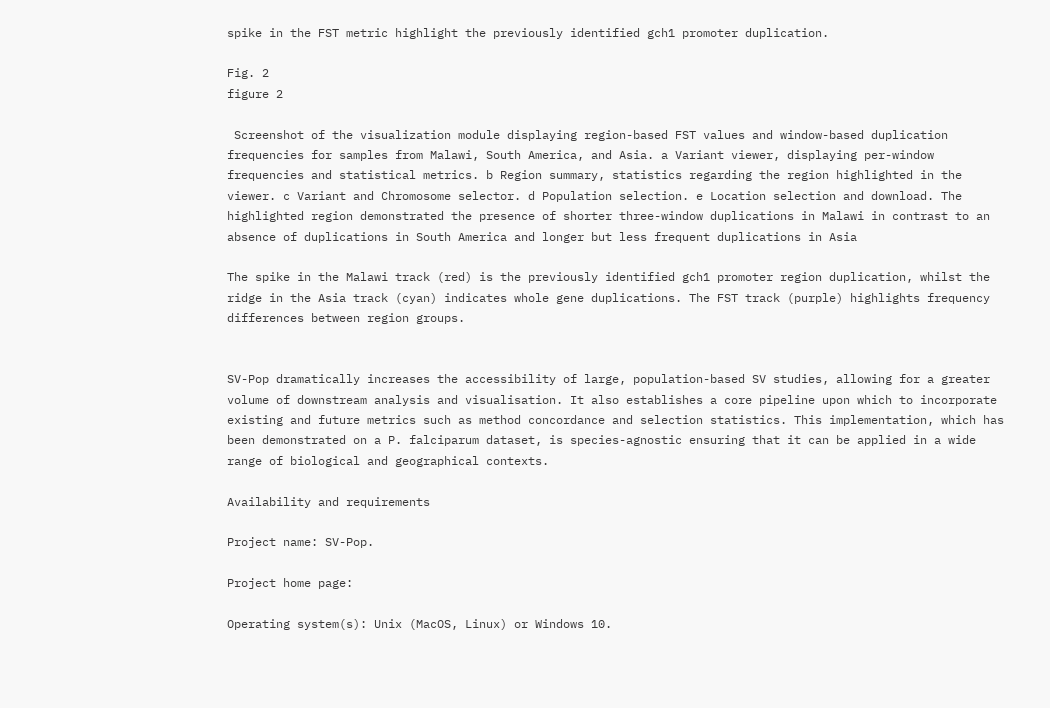spike in the FST metric highlight the previously identified gch1 promoter duplication.

Fig. 2
figure 2

 Screenshot of the visualization module displaying region-based FST values and window-based duplication frequencies for samples from Malawi, South America, and Asia. a Variant viewer, displaying per-window frequencies and statistical metrics. b Region summary, statistics regarding the region highlighted in the viewer. c Variant and Chromosome selector. d Population selection. e Location selection and download. The highlighted region demonstrated the presence of shorter three-window duplications in Malawi in contrast to an absence of duplications in South America and longer but less frequent duplications in Asia

The spike in the Malawi track (red) is the previously identified gch1 promoter region duplication, whilst the ridge in the Asia track (cyan) indicates whole gene duplications. The FST track (purple) highlights frequency differences between region groups.


SV-Pop dramatically increases the accessibility of large, population-based SV studies, allowing for a greater volume of downstream analysis and visualisation. It also establishes a core pipeline upon which to incorporate existing and future metrics such as method concordance and selection statistics. This implementation, which has been demonstrated on a P. falciparum dataset, is species-agnostic ensuring that it can be applied in a wide range of biological and geographical contexts.

Availability and requirements

Project name: SV-Pop.

Project home page:

Operating system(s): Unix (MacOS, Linux) or Windows 10.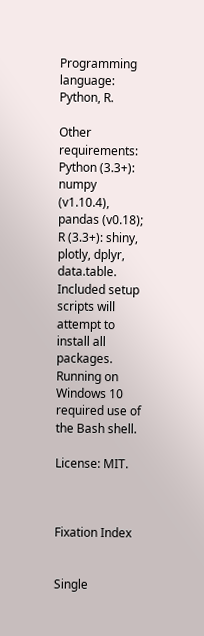Programming language: Python, R.

Other requirements: Python (3.3+): numpy (v1.10.4), pandas (v0.18); R (3.3+): shiny, plotly, dplyr, data.table. Included setup scripts will attempt to install all packages. Running on Windows 10 required use of the Bash shell.

License: MIT.



Fixation Index


Single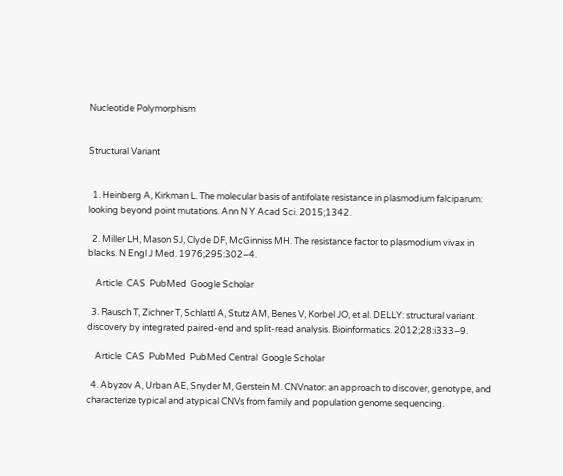Nucleotide Polymorphism


Structural Variant


  1. Heinberg A, Kirkman L. The molecular basis of antifolate resistance in plasmodium falciparum: looking beyond point mutations. Ann N Y Acad Sci. 2015;1342.

  2. Miller LH, Mason SJ, Clyde DF, McGinniss MH. The resistance factor to plasmodium vivax in blacks. N Engl J Med. 1976;295:302–4.

    Article  CAS  PubMed  Google Scholar

  3. Rausch T, Zichner T, Schlattl A, Stutz AM, Benes V, Korbel JO, et al. DELLY: structural variant discovery by integrated paired-end and split-read analysis. Bioinformatics. 2012;28:i333–9.

    Article  CAS  PubMed  PubMed Central  Google Scholar

  4. Abyzov A, Urban AE, Snyder M, Gerstein M. CNVnator: an approach to discover, genotype, and characterize typical and atypical CNVs from family and population genome sequencing.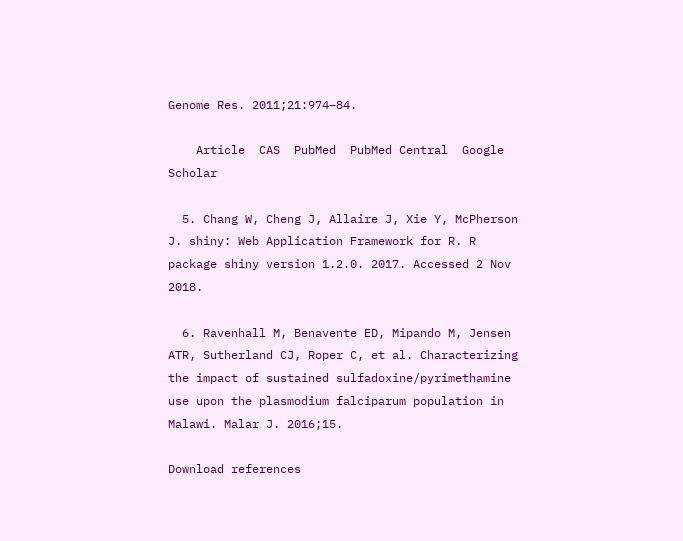Genome Res. 2011;21:974–84.

    Article  CAS  PubMed  PubMed Central  Google Scholar

  5. Chang W, Cheng J, Allaire J, Xie Y, McPherson J. shiny: Web Application Framework for R. R package shiny version 1.2.0. 2017. Accessed 2 Nov 2018.

  6. Ravenhall M, Benavente ED, Mipando M, Jensen ATR, Sutherland CJ, Roper C, et al. Characterizing the impact of sustained sulfadoxine/pyrimethamine use upon the plasmodium falciparum population in Malawi. Malar J. 2016;15.

Download references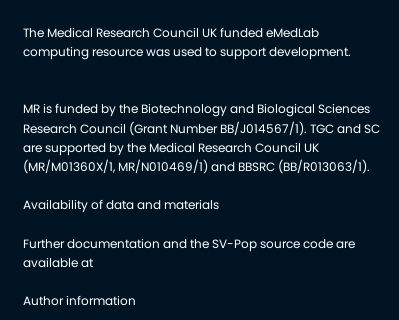The Medical Research Council UK funded eMedLab computing resource was used to support development.


MR is funded by the Biotechnology and Biological Sciences Research Council (Grant Number BB/J014567/1). TGC and SC are supported by the Medical Research Council UK (MR/M01360X/1, MR/N010469/1) and BBSRC (BB/R013063/1).

Availability of data and materials

Further documentation and the SV-Pop source code are available at

Author information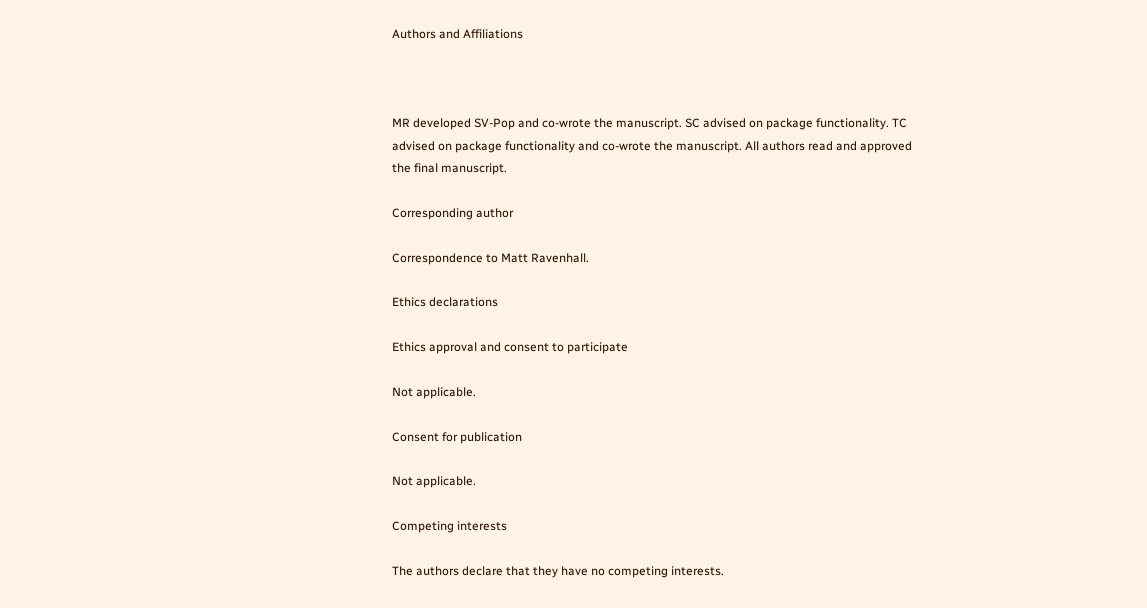Authors and Affiliations



MR developed SV-Pop and co-wrote the manuscript. SC advised on package functionality. TC advised on package functionality and co-wrote the manuscript. All authors read and approved the final manuscript.

Corresponding author

Correspondence to Matt Ravenhall.

Ethics declarations

Ethics approval and consent to participate

Not applicable.

Consent for publication

Not applicable.

Competing interests

The authors declare that they have no competing interests.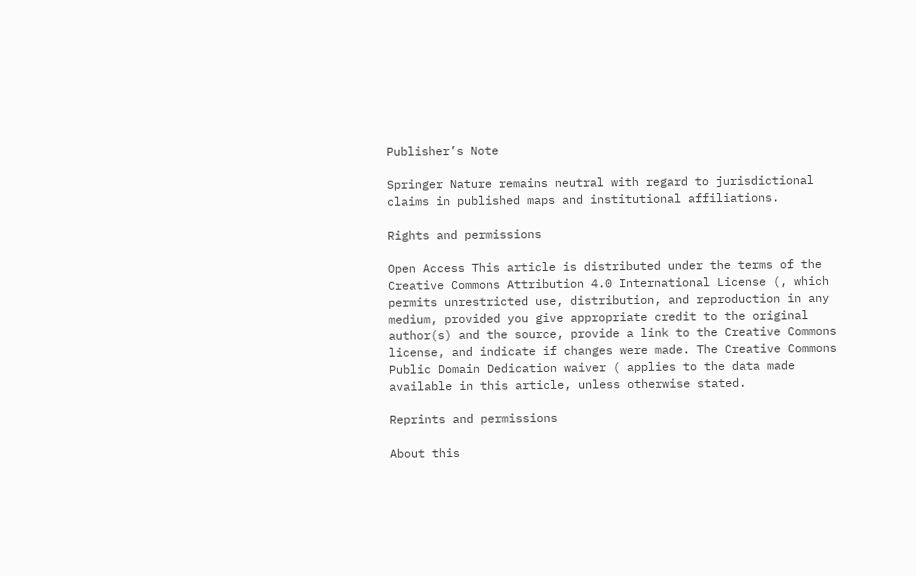Publisher’s Note

Springer Nature remains neutral with regard to jurisdictional claims in published maps and institutional affiliations.

Rights and permissions

Open Access This article is distributed under the terms of the Creative Commons Attribution 4.0 International License (, which permits unrestricted use, distribution, and reproduction in any medium, provided you give appropriate credit to the original author(s) and the source, provide a link to the Creative Commons license, and indicate if changes were made. The Creative Commons Public Domain Dedication waiver ( applies to the data made available in this article, unless otherwise stated.

Reprints and permissions

About this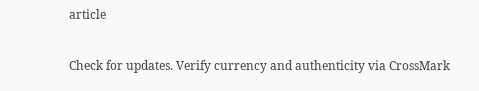article

Check for updates. Verify currency and authenticity via CrossMark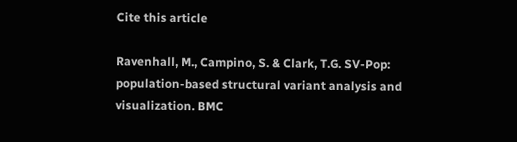Cite this article

Ravenhall, M., Campino, S. & Clark, T.G. SV-Pop: population-based structural variant analysis and visualization. BMC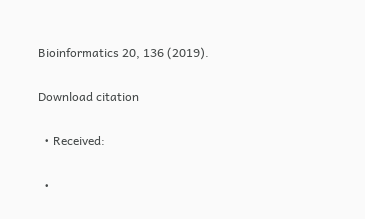Bioinformatics 20, 136 (2019).

Download citation

  • Received:

  •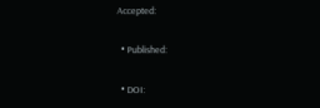Accepted:

  • Published:

  • DOI: